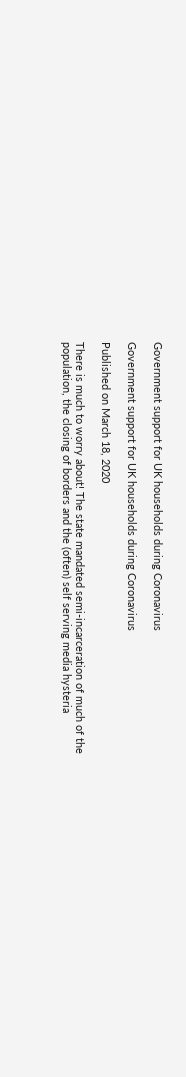Government support for UK households during Coronavirus

Government support for UK households during Coronavirus

Published on March 18, 2020

There is much to worry about! The state mandated semi-incarceration of much of the population, the closing of borders and the (often) self serving media hysteria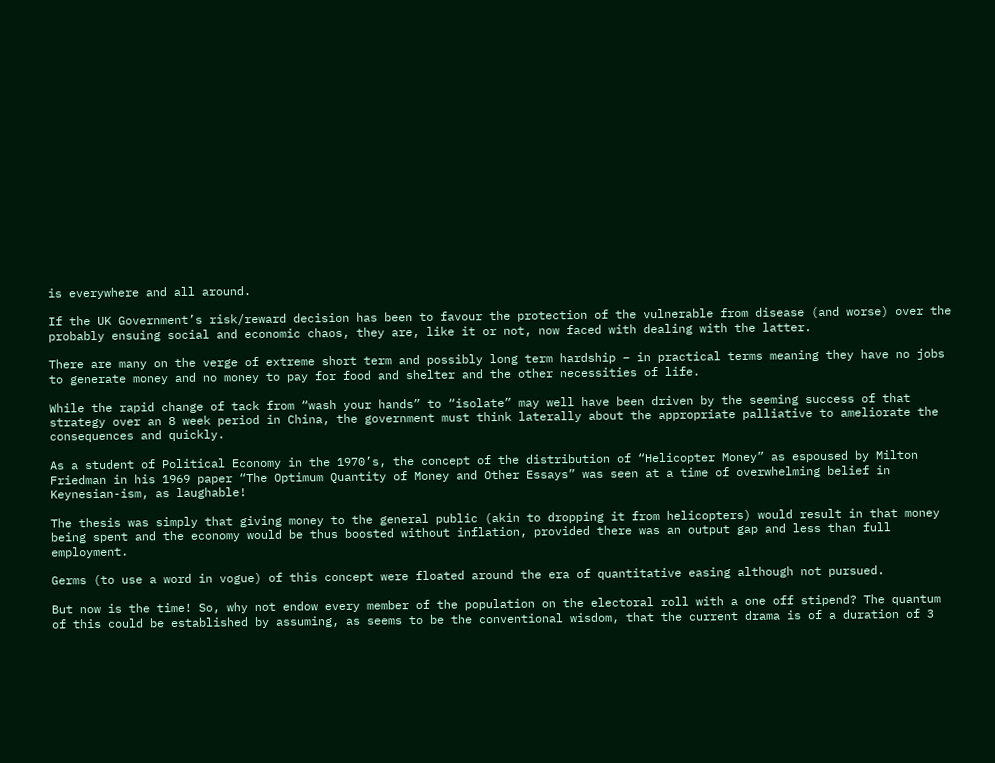is everywhere and all around.

If the UK Government’s risk/reward decision has been to favour the protection of the vulnerable from disease (and worse) over the probably ensuing social and economic chaos, they are, like it or not, now faced with dealing with the latter.

There are many on the verge of extreme short term and possibly long term hardship – in practical terms meaning they have no jobs to generate money and no money to pay for food and shelter and the other necessities of life.

While the rapid change of tack from “wash your hands” to “isolate” may well have been driven by the seeming success of that strategy over an 8 week period in China, the government must think laterally about the appropriate palliative to ameliorate the consequences and quickly.

As a student of Political Economy in the 1970’s, the concept of the distribution of “Helicopter Money” as espoused by Milton Friedman in his 1969 paper “The Optimum Quantity of Money and Other Essays” was seen at a time of overwhelming belief in Keynesian-ism, as laughable!

The thesis was simply that giving money to the general public (akin to dropping it from helicopters) would result in that money being spent and the economy would be thus boosted without inflation, provided there was an output gap and less than full employment.

Germs (to use a word in vogue) of this concept were floated around the era of quantitative easing although not pursued.

But now is the time! So, why not endow every member of the population on the electoral roll with a one off stipend? The quantum of this could be established by assuming, as seems to be the conventional wisdom, that the current drama is of a duration of 3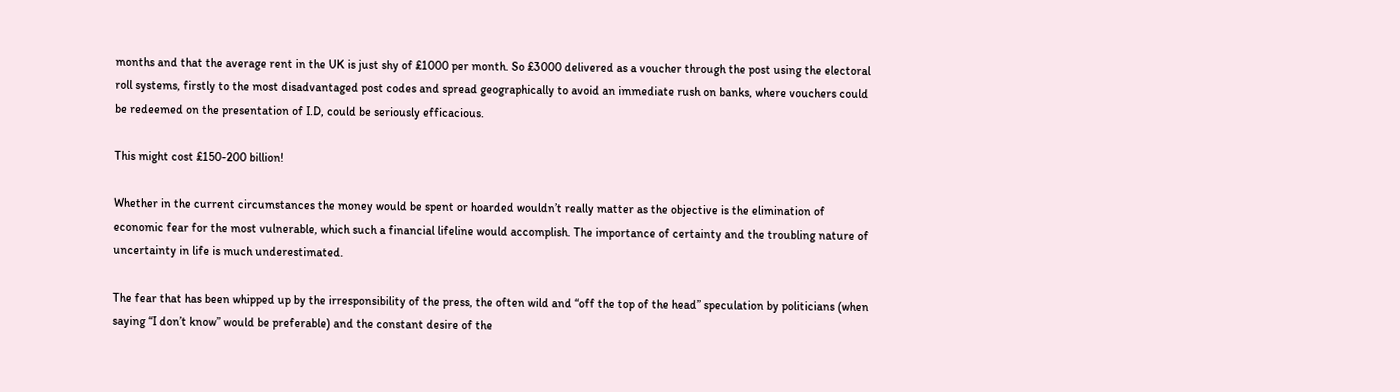months and that the average rent in the UK is just shy of £1000 per month. So £3000 delivered as a voucher through the post using the electoral roll systems, firstly to the most disadvantaged post codes and spread geographically to avoid an immediate rush on banks, where vouchers could be redeemed on the presentation of I.D, could be seriously efficacious.

This might cost £150-200 billion!

Whether in the current circumstances the money would be spent or hoarded wouldn’t really matter as the objective is the elimination of economic fear for the most vulnerable, which such a financial lifeline would accomplish. The importance of certainty and the troubling nature of uncertainty in life is much underestimated.

The fear that has been whipped up by the irresponsibility of the press, the often wild and “off the top of the head” speculation by politicians (when saying “I don’t know” would be preferable) and the constant desire of the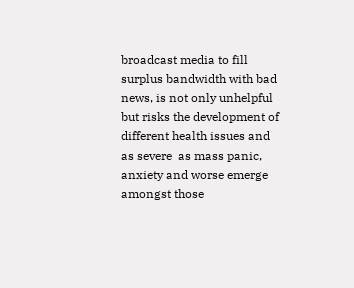broadcast media to fill surplus bandwidth with bad news, is not only unhelpful but risks the development of different health issues and as severe  as mass panic, anxiety and worse emerge amongst those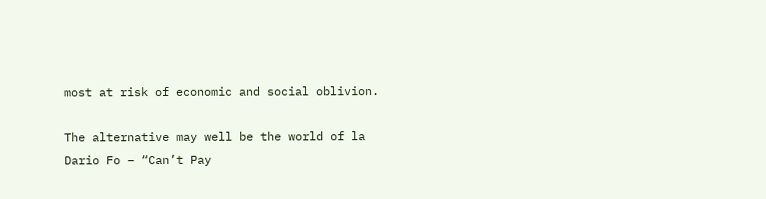most at risk of economic and social oblivion.

The alternative may well be the world of la Dario Fo – “Can’t Pay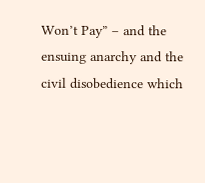Won’t Pay” – and the ensuing anarchy and the civil disobedience which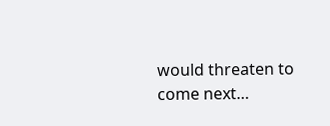would threaten to come next…